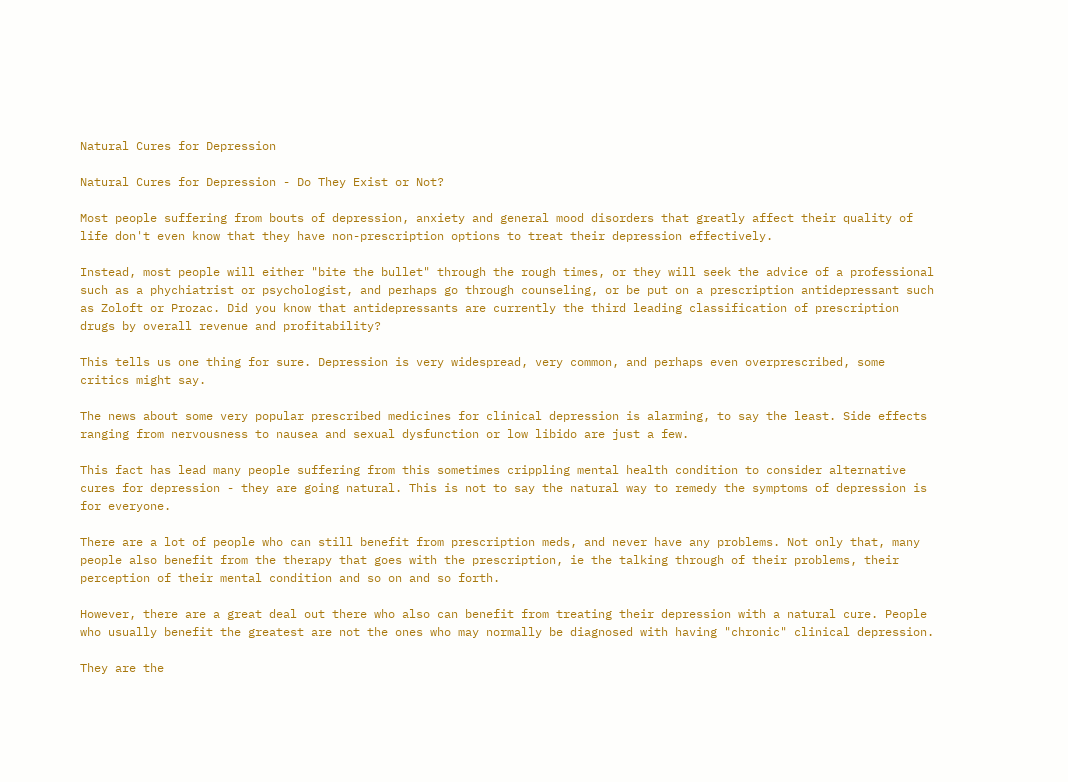Natural Cures for Depression

Natural Cures for Depression - Do They Exist or Not?

Most people suffering from bouts of depression, anxiety and general mood disorders that greatly affect their quality of life don't even know that they have non-prescription options to treat their depression effectively.

Instead, most people will either "bite the bullet" through the rough times, or they will seek the advice of a professional such as a phychiatrist or psychologist, and perhaps go through counseling, or be put on a prescription antidepressant such as Zoloft or Prozac. Did you know that antidepressants are currently the third leading classification of prescription drugs by overall revenue and profitability?

This tells us one thing for sure. Depression is very widespread, very common, and perhaps even overprescribed, some critics might say.

The news about some very popular prescribed medicines for clinical depression is alarming, to say the least. Side effects ranging from nervousness to nausea and sexual dysfunction or low libido are just a few.

This fact has lead many people suffering from this sometimes crippling mental health condition to consider alternative cures for depression - they are going natural. This is not to say the natural way to remedy the symptoms of depression is for everyone.

There are a lot of people who can still benefit from prescription meds, and never have any problems. Not only that, many people also benefit from the therapy that goes with the prescription, ie the talking through of their problems, their perception of their mental condition and so on and so forth.

However, there are a great deal out there who also can benefit from treating their depression with a natural cure. People who usually benefit the greatest are not the ones who may normally be diagnosed with having "chronic" clinical depression.

They are the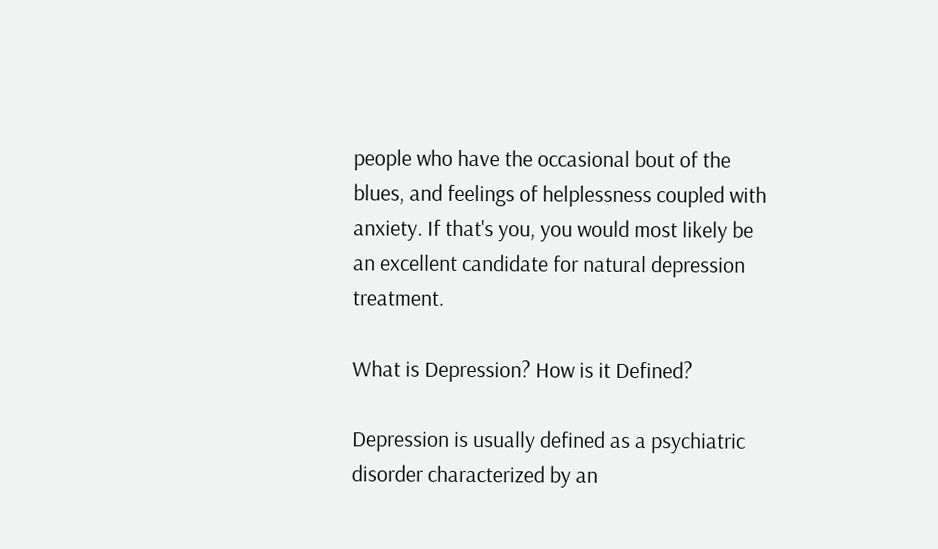people who have the occasional bout of the blues, and feelings of helplessness coupled with anxiety. If that's you, you would most likely be an excellent candidate for natural depression treatment.

What is Depression? How is it Defined?

Depression is usually defined as a psychiatric disorder characterized by an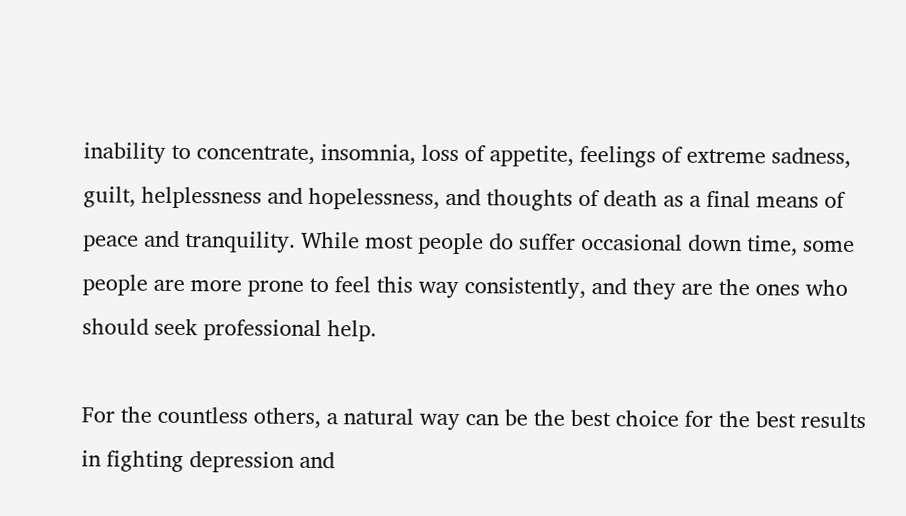inability to concentrate, insomnia, loss of appetite, feelings of extreme sadness, guilt, helplessness and hopelessness, and thoughts of death as a final means of peace and tranquility. While most people do suffer occasional down time, some people are more prone to feel this way consistently, and they are the ones who should seek professional help.

For the countless others, a natural way can be the best choice for the best results in fighting depression and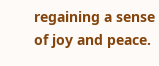regaining a sense of joy and peace.